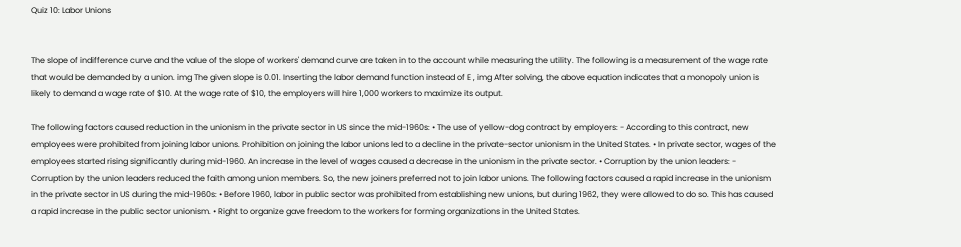Quiz 10: Labor Unions


The slope of indifference curve and the value of the slope of workers' demand curve are taken in to the account while measuring the utility. The following is a measurement of the wage rate that would be demanded by a union. img The given slope is 0.01. Inserting the labor demand function instead of E , img After solving, the above equation indicates that a monopoly union is likely to demand a wage rate of $10. At the wage rate of $10, the employers will hire 1,000 workers to maximize its output.

The following factors caused reduction in the unionism in the private sector in US since the mid-1960s: • The use of yellow-dog contract by employers: - According to this contract, new employees were prohibited from joining labor unions. Prohibition on joining the labor unions led to a decline in the private-sector unionism in the United States. • In private sector, wages of the employees started rising significantly during mid-1960. An increase in the level of wages caused a decrease in the unionism in the private sector. • Corruption by the union leaders: - Corruption by the union leaders reduced the faith among union members. So, the new joiners preferred not to join labor unions. The following factors caused a rapid increase in the unionism in the private sector in US during the mid-1960s: • Before 1960, labor in public sector was prohibited from establishing new unions, but during 1962, they were allowed to do so. This has caused a rapid increase in the public sector unionism. • Right to organize gave freedom to the workers for forming organizations in the United States.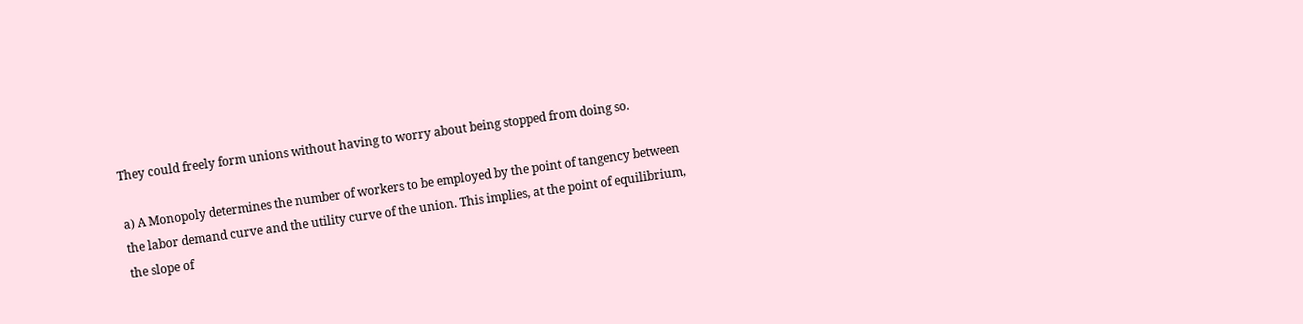They could freely form unions without having to worry about being stopped from doing so.

a) A Monopoly determines the number of workers to be employed by the point of tangency between the labor demand curve and the utility curve of the union. This implies, at the point of equilibrium, the slope of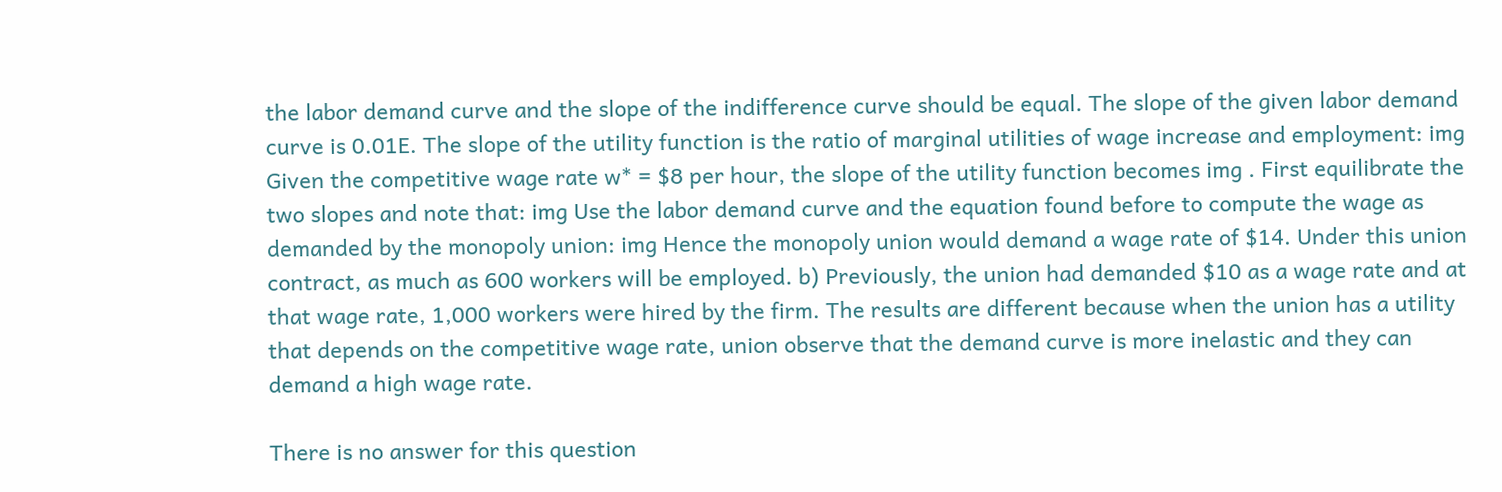the labor demand curve and the slope of the indifference curve should be equal. The slope of the given labor demand curve is 0.01E. The slope of the utility function is the ratio of marginal utilities of wage increase and employment: img Given the competitive wage rate w* = $8 per hour, the slope of the utility function becomes img . First equilibrate the two slopes and note that: img Use the labor demand curve and the equation found before to compute the wage as demanded by the monopoly union: img Hence the monopoly union would demand a wage rate of $14. Under this union contract, as much as 600 workers will be employed. b) Previously, the union had demanded $10 as a wage rate and at that wage rate, 1,000 workers were hired by the firm. The results are different because when the union has a utility that depends on the competitive wage rate, union observe that the demand curve is more inelastic and they can demand a high wage rate.

There is no answer for this question